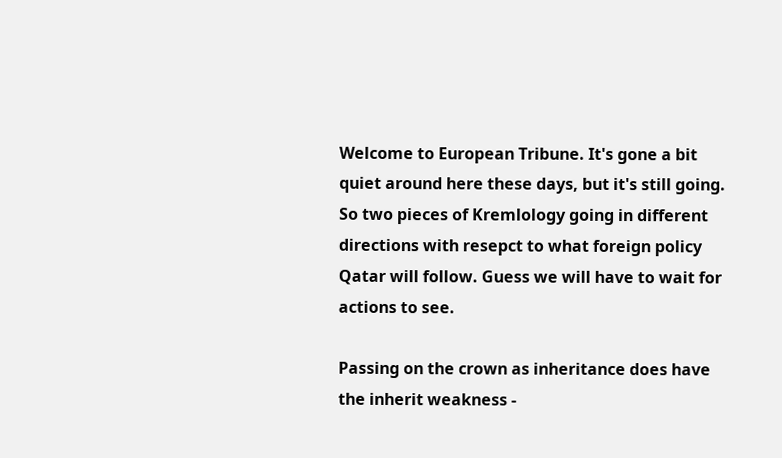Welcome to European Tribune. It's gone a bit quiet around here these days, but it's still going.
So two pieces of Kremlology going in different directions with resepct to what foreign policy Qatar will follow. Guess we will have to wait for actions to see.

Passing on the crown as inheritance does have the inherit weakness -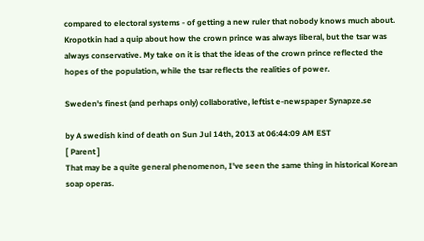compared to electoral systems - of getting a new ruler that nobody knows much about. Kropotkin had a quip about how the crown prince was always liberal, but the tsar was always conservative. My take on it is that the ideas of the crown prince reflected the hopes of the population, while the tsar reflects the realities of power.

Sweden's finest (and perhaps only) collaborative, leftist e-newspaper Synapze.se

by A swedish kind of death on Sun Jul 14th, 2013 at 06:44:09 AM EST
[ Parent ]
That may be a quite general phenomenon, I've seen the same thing in historical Korean soap operas.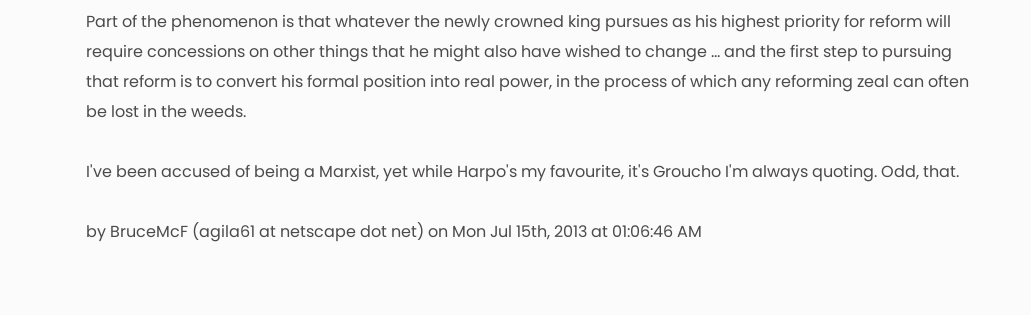Part of the phenomenon is that whatever the newly crowned king pursues as his highest priority for reform will require concessions on other things that he might also have wished to change ... and the first step to pursuing that reform is to convert his formal position into real power, in the process of which any reforming zeal can often be lost in the weeds.

I've been accused of being a Marxist, yet while Harpo's my favourite, it's Groucho I'm always quoting. Odd, that.

by BruceMcF (agila61 at netscape dot net) on Mon Jul 15th, 2013 at 01:06:46 AM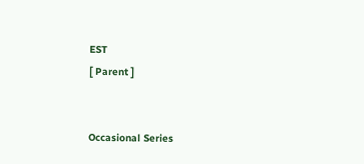EST
[ Parent ]


Occasional Series